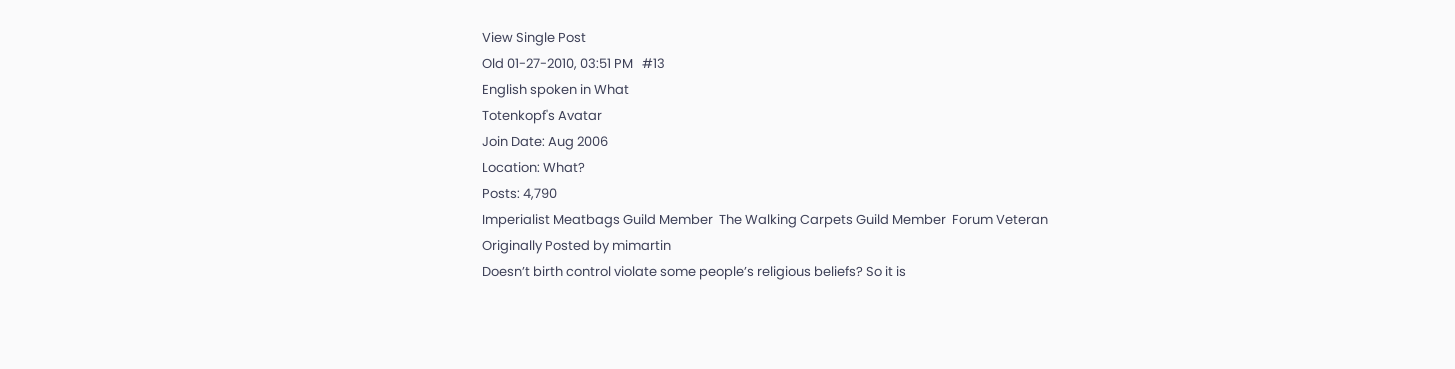View Single Post
Old 01-27-2010, 03:51 PM   #13
English spoken in What
Totenkopf's Avatar
Join Date: Aug 2006
Location: What?
Posts: 4,790
Imperialist Meatbags Guild Member  The Walking Carpets Guild Member  Forum Veteran
Originally Posted by mimartin
Doesn’t birth control violate some people’s religious beliefs? So it is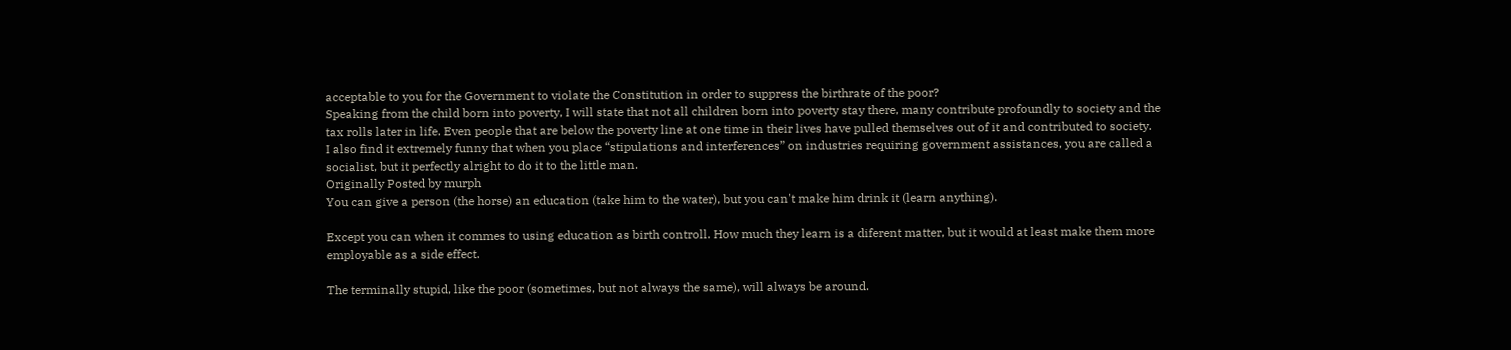acceptable to you for the Government to violate the Constitution in order to suppress the birthrate of the poor?
Speaking from the child born into poverty, I will state that not all children born into poverty stay there, many contribute profoundly to society and the tax rolls later in life. Even people that are below the poverty line at one time in their lives have pulled themselves out of it and contributed to society.
I also find it extremely funny that when you place “stipulations and interferences” on industries requiring government assistances, you are called a socialist, but it perfectly alright to do it to the little man.
Originally Posted by murph
You can give a person (the horse) an education (take him to the water), but you can't make him drink it (learn anything).

Except you can when it commes to using education as birth controll. How much they learn is a diferent matter, but it would at least make them more employable as a side effect.

The terminally stupid, like the poor (sometimes, but not always the same), will always be around.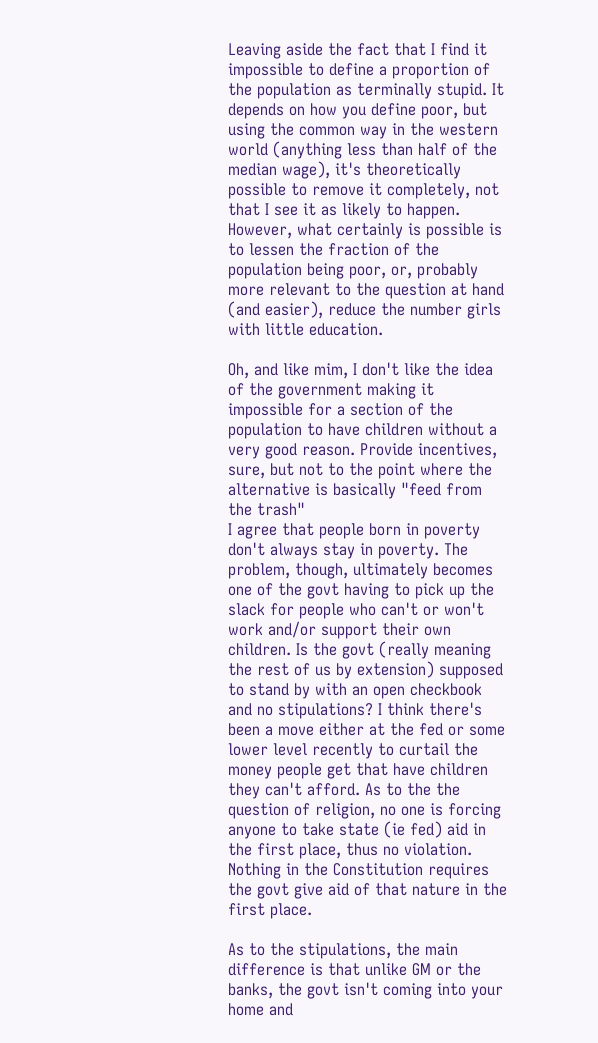Leaving aside the fact that I find it impossible to define a proportion of the population as terminally stupid. It depends on how you define poor, but using the common way in the western world (anything less than half of the median wage), it's theoretically possible to remove it completely, not that I see it as likely to happen. However, what certainly is possible is to lessen the fraction of the population being poor, or, probably more relevant to the question at hand (and easier), reduce the number girls with little education.

Oh, and like mim, I don't like the idea of the government making it impossible for a section of the population to have children without a very good reason. Provide incentives, sure, but not to the point where the alternative is basically "feed from the trash"
I agree that people born in poverty don't always stay in poverty. The problem, though, ultimately becomes one of the govt having to pick up the slack for people who can't or won't work and/or support their own children. Is the govt (really meaning the rest of us by extension) supposed to stand by with an open checkbook and no stipulations? I think there's been a move either at the fed or some lower level recently to curtail the money people get that have children they can't afford. As to the the question of religion, no one is forcing anyone to take state (ie fed) aid in the first place, thus no violation. Nothing in the Constitution requires the govt give aid of that nature in the first place.

As to the stipulations, the main difference is that unlike GM or the banks, the govt isn't coming into your home and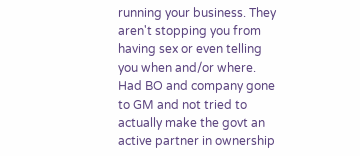running your business. They aren't stopping you from having sex or even telling you when and/or where. Had BO and company gone to GM and not tried to actually make the govt an active partner in ownership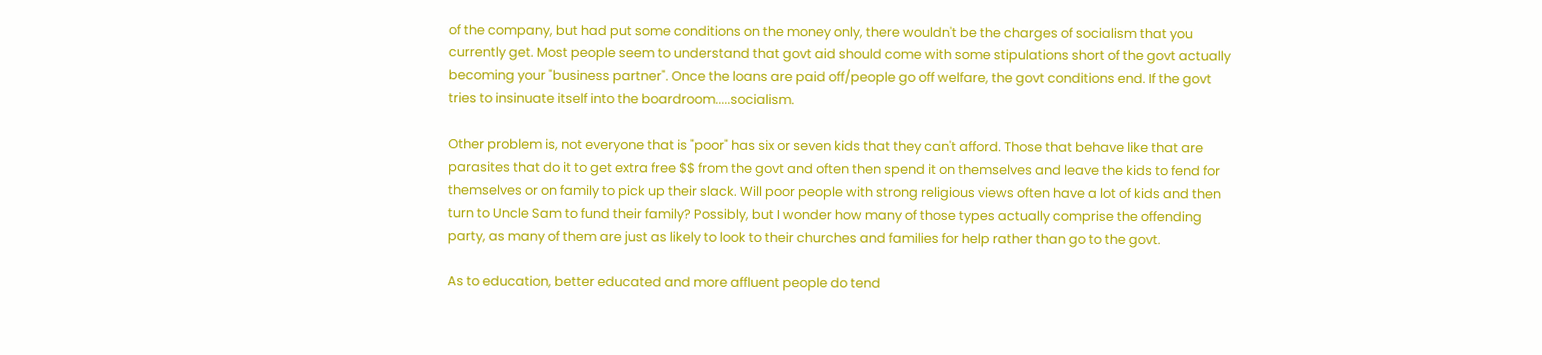of the company, but had put some conditions on the money only, there wouldn't be the charges of socialism that you currently get. Most people seem to understand that govt aid should come with some stipulations short of the govt actually becoming your "business partner". Once the loans are paid off/people go off welfare, the govt conditions end. If the govt tries to insinuate itself into the boardroom.....socialism.

Other problem is, not everyone that is "poor" has six or seven kids that they can't afford. Those that behave like that are parasites that do it to get extra free $$ from the govt and often then spend it on themselves and leave the kids to fend for themselves or on family to pick up their slack. Will poor people with strong religious views often have a lot of kids and then turn to Uncle Sam to fund their family? Possibly, but I wonder how many of those types actually comprise the offending party, as many of them are just as likely to look to their churches and families for help rather than go to the govt.

As to education, better educated and more affluent people do tend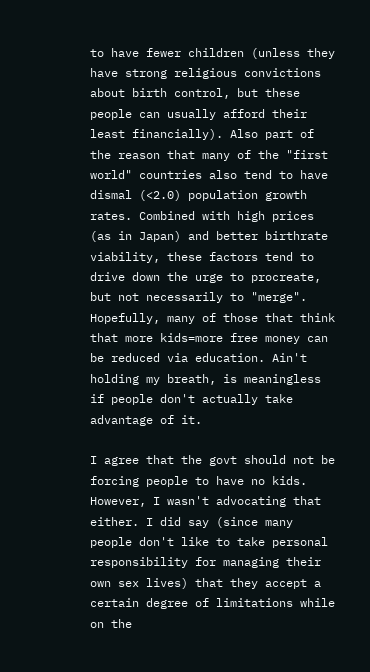to have fewer children (unless they have strong religious convictions about birth control, but these people can usually afford their least financially). Also part of the reason that many of the "first world" countries also tend to have dismal (<2.0) population growth rates. Combined with high prices (as in Japan) and better birthrate viability, these factors tend to drive down the urge to procreate, but not necessarily to "merge". Hopefully, many of those that think that more kids=more free money can be reduced via education. Ain't holding my breath, is meaningless if people don't actually take advantage of it.

I agree that the govt should not be forcing people to have no kids. However, I wasn't advocating that either. I did say (since many people don't like to take personal responsibility for managing their own sex lives) that they accept a certain degree of limitations while on the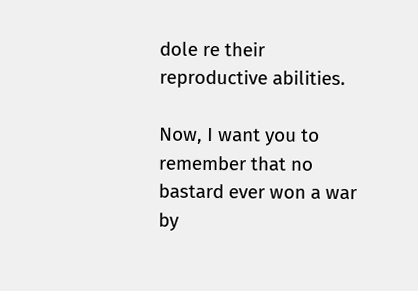dole re their reproductive abilities.

Now, I want you to remember that no bastard ever won a war by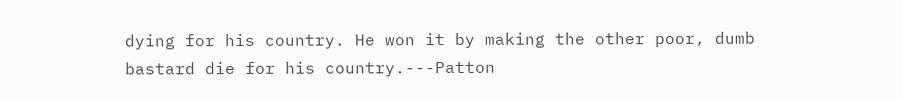dying for his country. He won it by making the other poor, dumb bastard die for his country.---Patton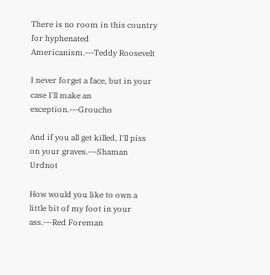There is no room in this country for hyphenated Americanism.---Teddy Roosevelt

I never forget a face, but in your case I'll make an exception.---Groucho

And if you all get killed, I'll piss on your graves.---Shaman Urdnot

How would you like to own a little bit of my foot in your ass.---Red Foreman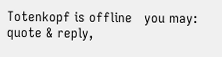Totenkopf is offline   you may: quote & reply,